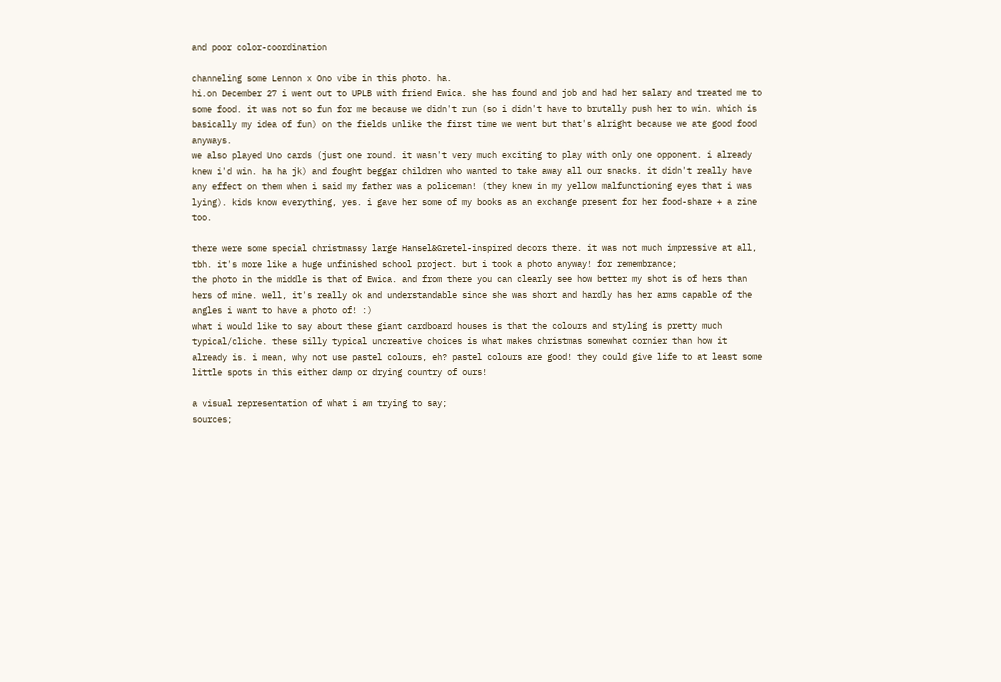and poor color-coordination

channeling some Lennon x Ono vibe in this photo. ha.
hi.on December 27 i went out to UPLB with friend Ewica. she has found and job and had her salary and treated me to some food. it was not so fun for me because we didn't run (so i didn't have to brutally push her to win. which is basically my idea of fun) on the fields unlike the first time we went but that's alright because we ate good food anyways.
we also played Uno cards (just one round. it wasn't very much exciting to play with only one opponent. i already knew i'd win. ha ha jk) and fought beggar children who wanted to take away all our snacks. it didn't really have any effect on them when i said my father was a policeman! (they knew in my yellow malfunctioning eyes that i was lying). kids know everything, yes. i gave her some of my books as an exchange present for her food-share + a zine too.

there were some special christmassy large Hansel&Gretel-inspired decors there. it was not much impressive at all, tbh. it's more like a huge unfinished school project. but i took a photo anyway! for remembrance;
the photo in the middle is that of Ewica. and from there you can clearly see how better my shot is of hers than hers of mine. well, it's really ok and understandable since she was short and hardly has her arms capable of the angles i want to have a photo of! :)
what i would like to say about these giant cardboard houses is that the colours and styling is pretty much typical/cliche. these silly typical uncreative choices is what makes christmas somewhat cornier than how it already is. i mean, why not use pastel colours, eh? pastel colours are good! they could give life to at least some little spots in this either damp or drying country of ours!

a visual representation of what i am trying to say;
sources;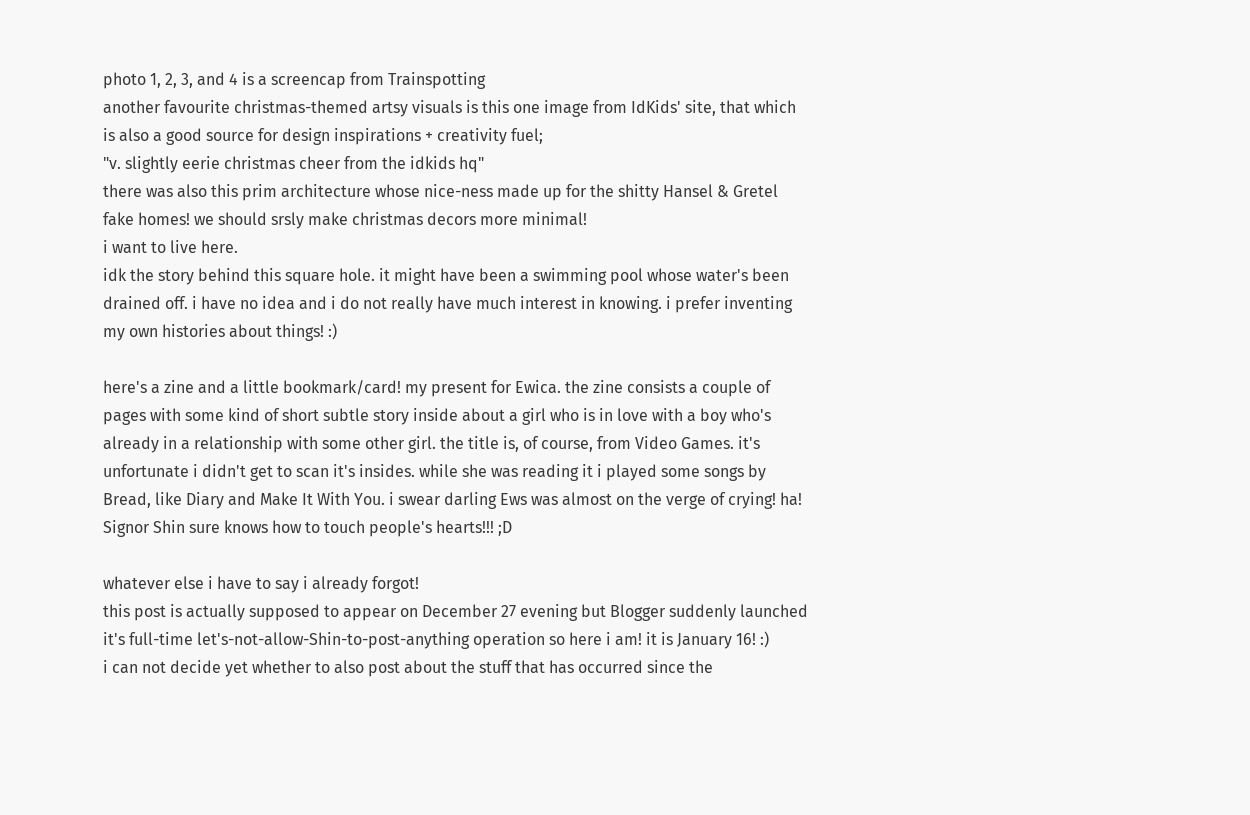photo 1, 2, 3, and 4 is a screencap from Trainspotting
another favourite christmas-themed artsy visuals is this one image from IdKids' site, that which is also a good source for design inspirations + creativity fuel;
"v. slightly eerie christmas cheer from the idkids hq"
there was also this prim architecture whose nice-ness made up for the shitty Hansel & Gretel fake homes! we should srsly make christmas decors more minimal!
i want to live here.
idk the story behind this square hole. it might have been a swimming pool whose water's been drained off. i have no idea and i do not really have much interest in knowing. i prefer inventing my own histories about things! :)

here's a zine and a little bookmark/card! my present for Ewica. the zine consists a couple of pages with some kind of short subtle story inside about a girl who is in love with a boy who's already in a relationship with some other girl. the title is, of course, from Video Games. it's unfortunate i didn't get to scan it's insides. while she was reading it i played some songs by Bread, like Diary and Make It With You. i swear darling Ews was almost on the verge of crying! ha! Signor Shin sure knows how to touch people's hearts!!! ;D

whatever else i have to say i already forgot!
this post is actually supposed to appear on December 27 evening but Blogger suddenly launched it's full-time let's-not-allow-Shin-to-post-anything operation so here i am! it is January 16! :)
i can not decide yet whether to also post about the stuff that has occurred since the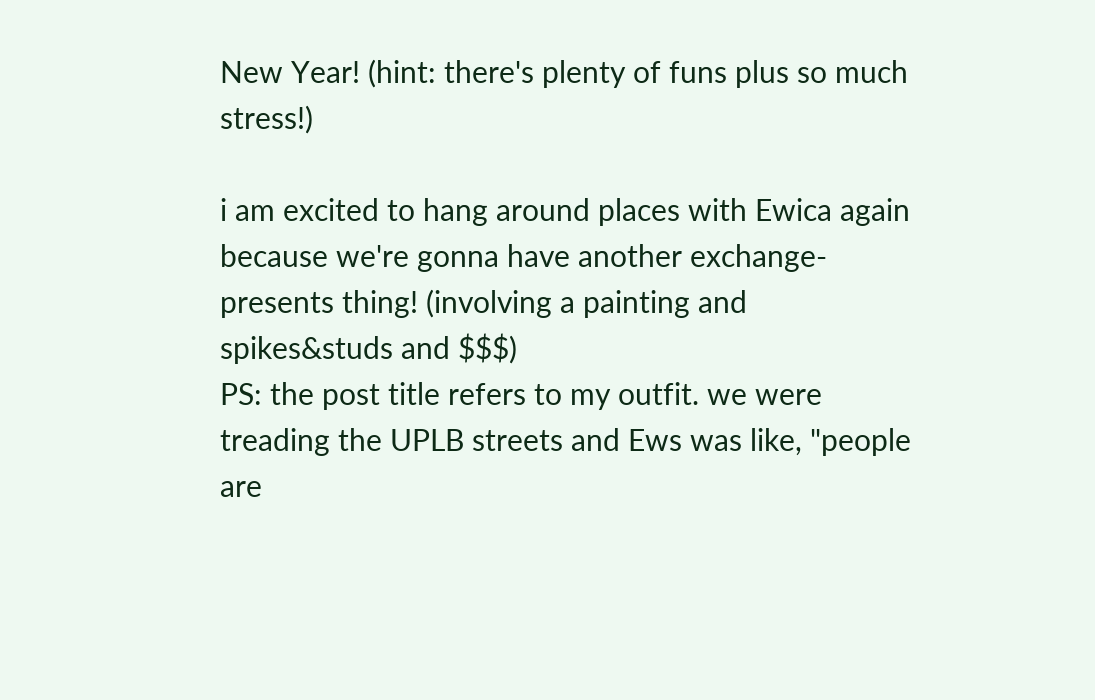New Year! (hint: there's plenty of funs plus so much stress!)

i am excited to hang around places with Ewica again because we're gonna have another exchange-presents thing! (involving a painting and spikes&studs and $$$)
PS: the post title refers to my outfit. we were treading the UPLB streets and Ews was like, "people are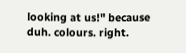looking at us!" because duh. colours. right.